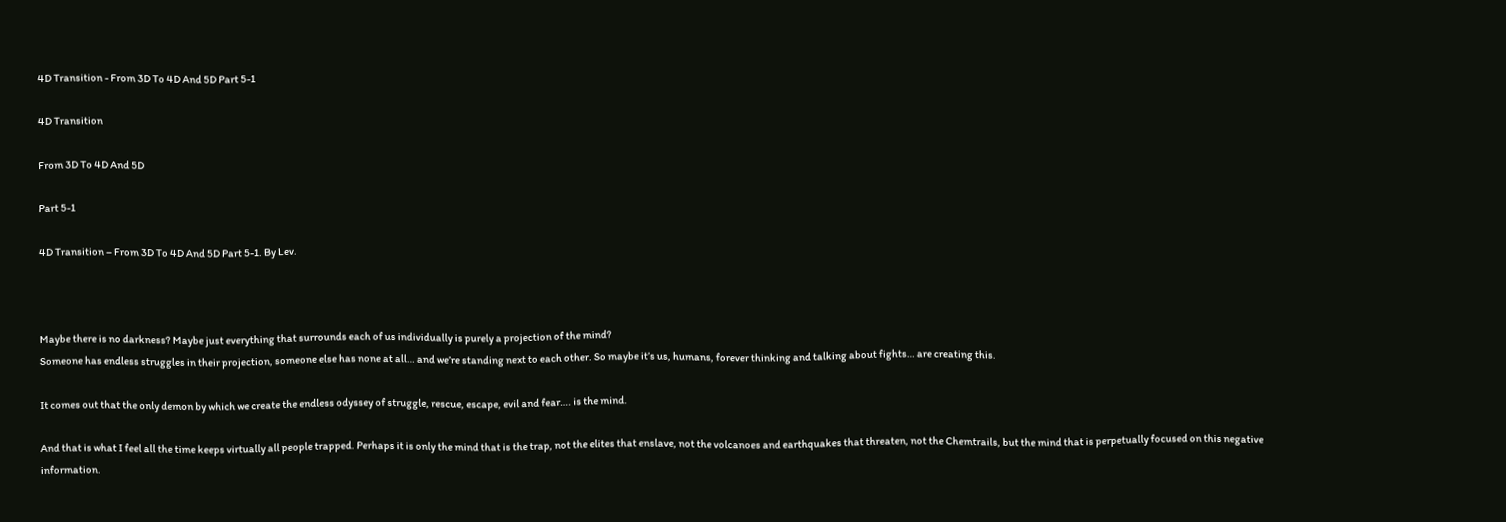4D Transition - From 3D To 4D And 5D Part 5-1

4D Transition

From 3D To 4D And 5D

Part 5-1

4D Transition – From 3D To 4D And 5D Part 5-1. By Lev.



Maybe there is no darkness? Maybe just everything that surrounds each of us individually is purely a projection of the mind?
Someone has endless struggles in their projection, someone else has none at all… and we’re standing next to each other. So maybe it’s us, humans, forever thinking and talking about fights… are creating this.

It comes out that the only demon by which we create the endless odyssey of struggle, rescue, escape, evil and fear…. is the mind.

And that is what I feel all the time keeps virtually all people trapped. Perhaps it is only the mind that is the trap, not the elites that enslave, not the volcanoes and earthquakes that threaten, not the Chemtrails, but the mind that is perpetually focused on this negative information.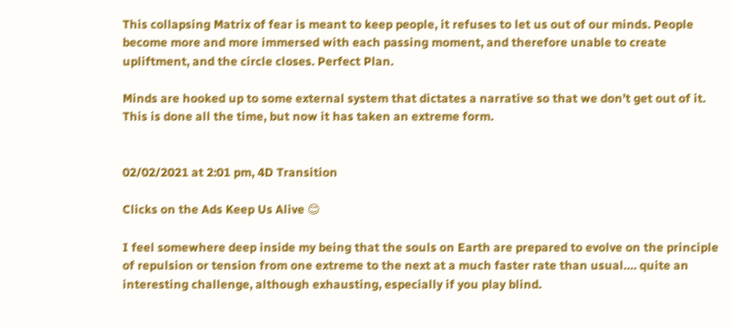This collapsing Matrix of fear is meant to keep people, it refuses to let us out of our minds. People become more and more immersed with each passing moment, and therefore unable to create upliftment, and the circle closes. Perfect Plan.

Minds are hooked up to some external system that dictates a narrative so that we don’t get out of it. This is done all the time, but now it has taken an extreme form.


02/02/2021 at 2:01 pm, 4D Transition

Clicks on the Ads Keep Us Alive 😊

I feel somewhere deep inside my being that the souls on Earth are prepared to evolve on the principle of repulsion or tension from one extreme to the next at a much faster rate than usual…. quite an interesting challenge, although exhausting, especially if you play blind.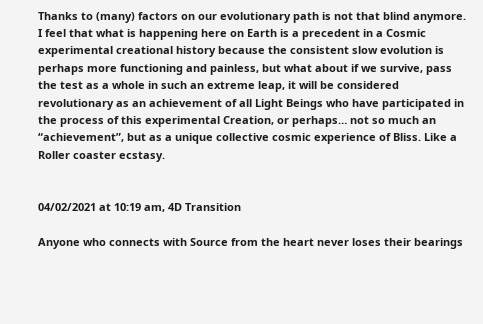Thanks to (many) factors on our evolutionary path is not that blind anymore. I feel that what is happening here on Earth is a precedent in a Cosmic experimental creational history because the consistent slow evolution is perhaps more functioning and painless, but what about if we survive, pass the test as a whole in such an extreme leap, it will be considered revolutionary as an achievement of all Light Beings who have participated in the process of this experimental Creation, or perhaps… not so much an “achievement”, but as a unique collective cosmic experience of Bliss. Like a Roller coaster ecstasy.


04/02/2021 at 10:19 am, 4D Transition

Anyone who connects with Source from the heart never loses their bearings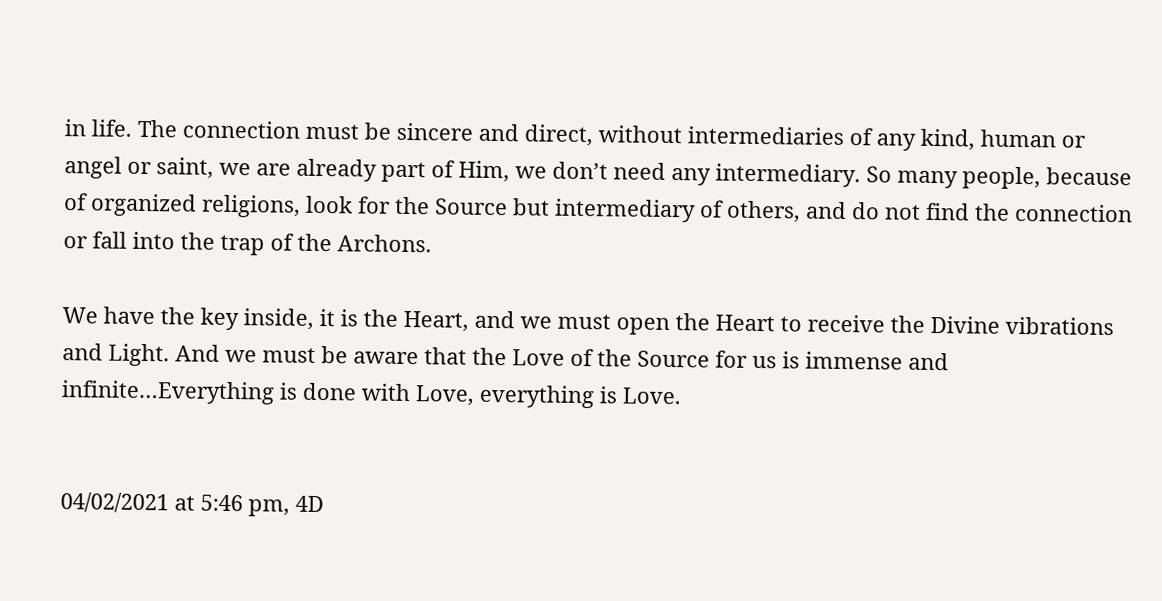in life. The connection must be sincere and direct, without intermediaries of any kind, human or angel or saint, we are already part of Him, we don’t need any intermediary. So many people, because of organized religions, look for the Source but intermediary of others, and do not find the connection or fall into the trap of the Archons.

We have the key inside, it is the Heart, and we must open the Heart to receive the Divine vibrations and Light. And we must be aware that the Love of the Source for us is immense and infinite…Everything is done with Love, everything is Love.


04/02/2021 at 5:46 pm, 4D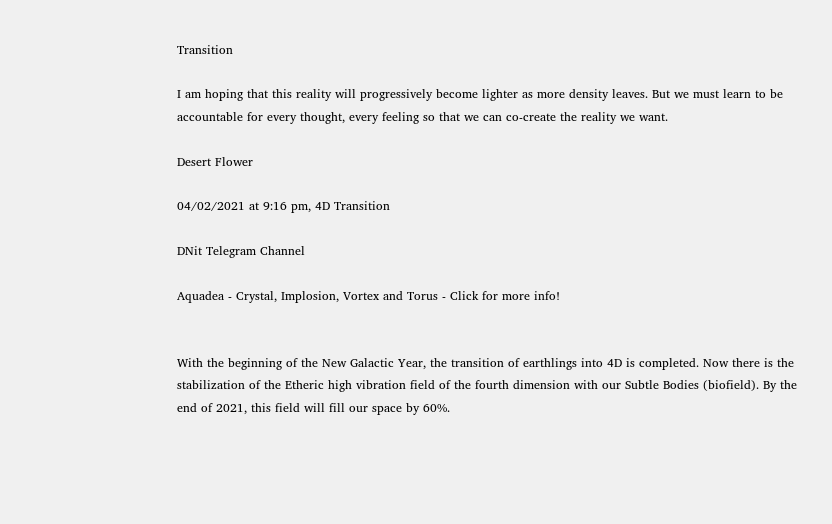Transition

I am hoping that this reality will progressively become lighter as more density leaves. But we must learn to be accountable for every thought, every feeling so that we can co-create the reality we want.

Desert Flower

04/02/2021 at 9:16 pm, 4D Transition

DNit Telegram Channel

Aquadea - Crystal, Implosion, Vortex and Torus - Click for more info!


With the beginning of the New Galactic Year, the transition of earthlings into 4D is completed. Now there is the stabilization of the Etheric high vibration field of the fourth dimension with our Subtle Bodies (biofield). By the end of 2021, this field will fill our space by 60%.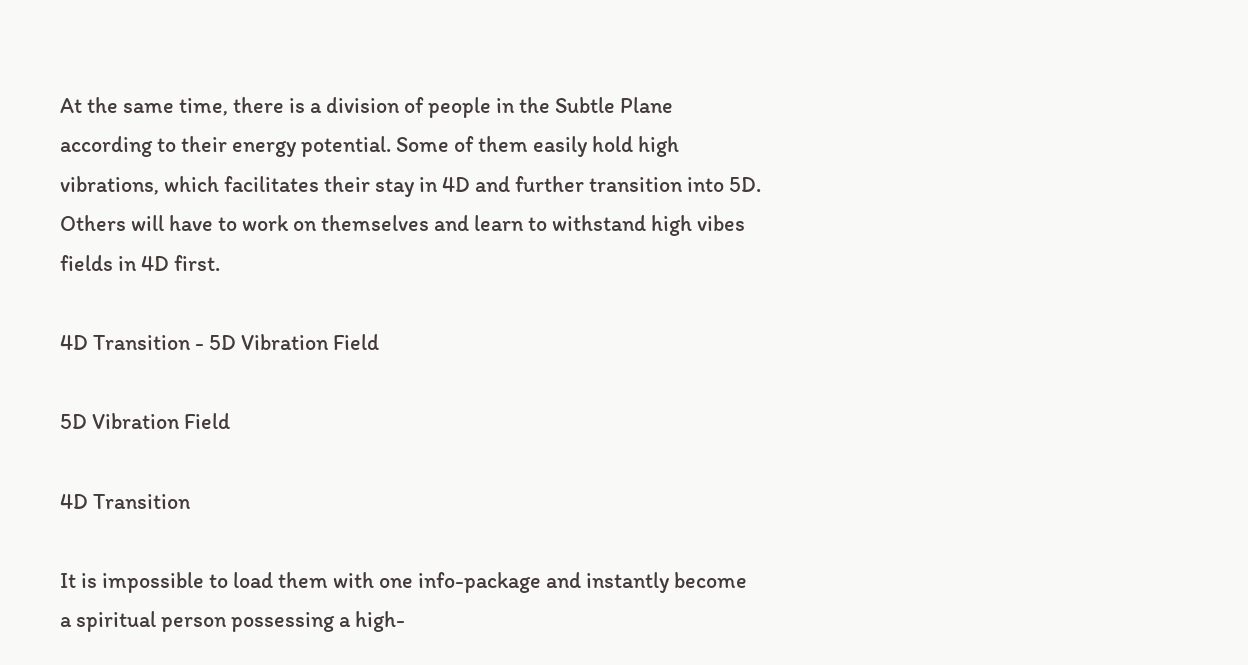At the same time, there is a division of people in the Subtle Plane according to their energy potential. Some of them easily hold high vibrations, which facilitates their stay in 4D and further transition into 5D. Others will have to work on themselves and learn to withstand high vibes fields in 4D first.

4D Transition - 5D Vibration Field

5D Vibration Field

4D Transition

It is impossible to load them with one info-package and instantly become a spiritual person possessing a high-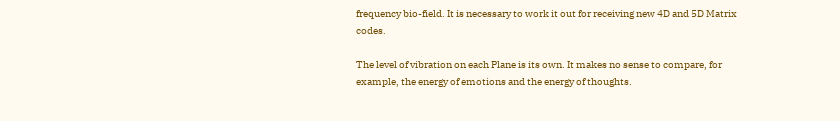frequency bio-field. It is necessary to work it out for receiving new 4D and 5D Matrix codes.

The level of vibration on each Plane is its own. It makes no sense to compare, for example, the energy of emotions and the energy of thoughts.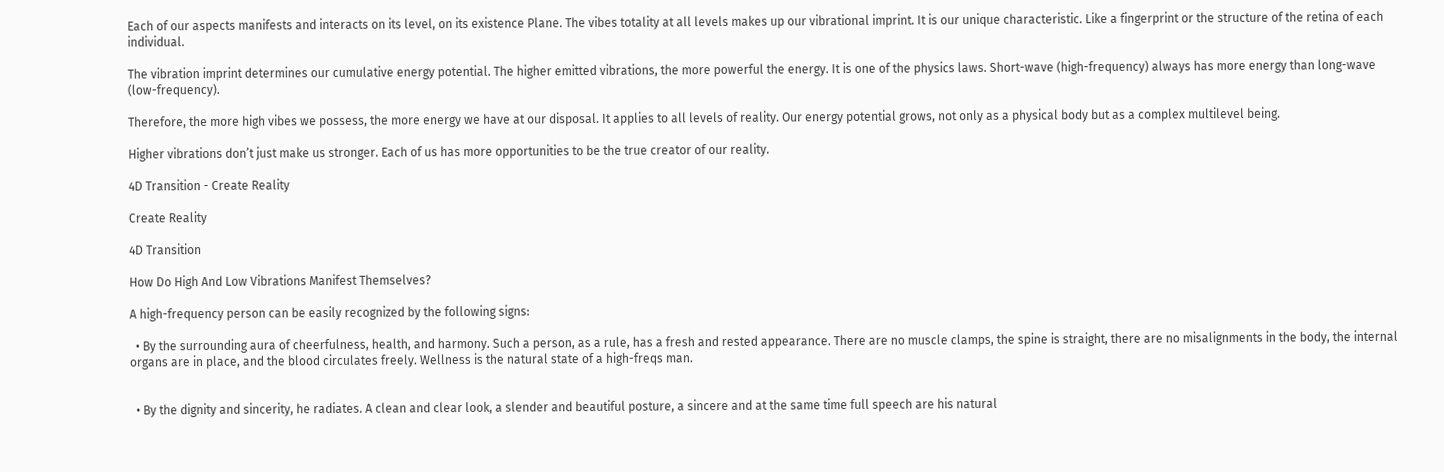Each of our aspects manifests and interacts on its level, on its existence Plane. The vibes totality at all levels makes up our vibrational imprint. It is our unique characteristic. Like a fingerprint or the structure of the retina of each individual.

The vibration imprint determines our cumulative energy potential. The higher emitted vibrations, the more powerful the energy. It is one of the physics laws. Short-wave (high-frequency) always has more energy than long-wave (low-frequency).

Therefore, the more high vibes we possess, the more energy we have at our disposal. It applies to all levels of reality. Our energy potential grows, not only as a physical body but as a complex multilevel being.

Higher vibrations don’t just make us stronger. Each of us has more opportunities to be the true creator of our reality.

4D Transition - Create Reality

Create Reality

4D Transition

How Do High And Low Vibrations Manifest Themselves?

A high-frequency person can be easily recognized by the following signs:

  • By the surrounding aura of cheerfulness, health, and harmony. Such a person, as a rule, has a fresh and rested appearance. There are no muscle clamps, the spine is straight, there are no misalignments in the body, the internal organs are in place, and the blood circulates freely. Wellness is the natural state of a high-freqs man.


  • By the dignity and sincerity, he radiates. A clean and clear look, a slender and beautiful posture, a sincere and at the same time full speech are his natural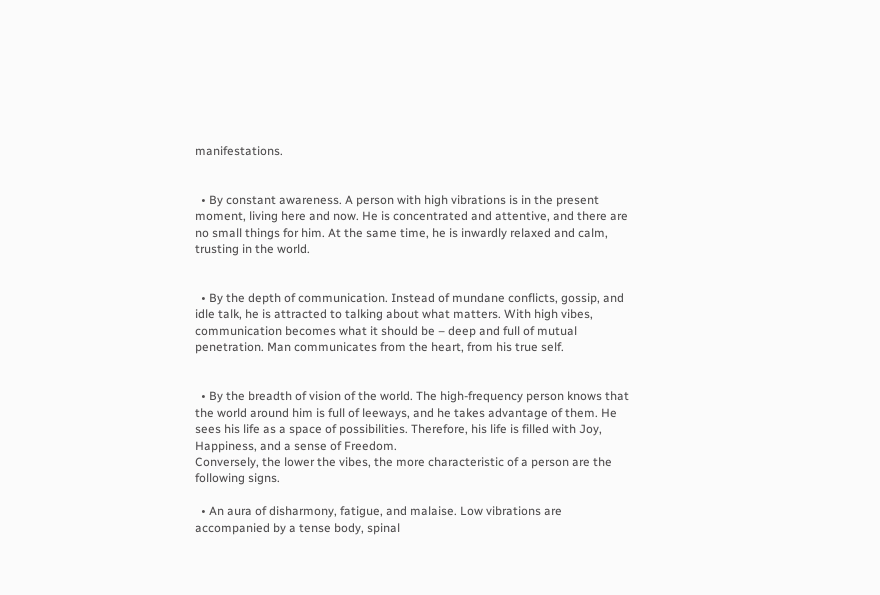manifestations.


  • By constant awareness. A person with high vibrations is in the present moment, living here and now. He is concentrated and attentive, and there are no small things for him. At the same time, he is inwardly relaxed and calm, trusting in the world.


  • By the depth of communication. Instead of mundane conflicts, gossip, and idle talk, he is attracted to talking about what matters. With high vibes, communication becomes what it should be – deep and full of mutual penetration. Man communicates from the heart, from his true self.


  • By the breadth of vision of the world. The high-frequency person knows that the world around him is full of leeways, and he takes advantage of them. He sees his life as a space of possibilities. Therefore, his life is filled with Joy, Happiness, and a sense of Freedom.
Conversely, the lower the vibes, the more characteristic of a person are the following signs.

  • An aura of disharmony, fatigue, and malaise. Low vibrations are accompanied by a tense body, spinal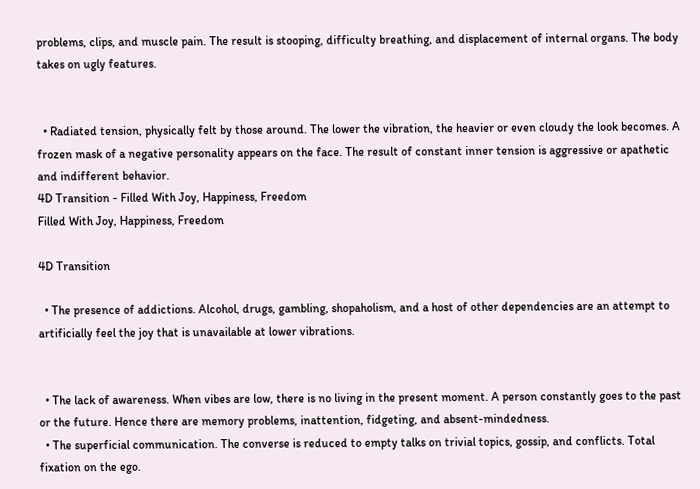problems, clips, and muscle pain. The result is stooping, difficulty breathing, and displacement of internal organs. The body takes on ugly features.


  • Radiated tension, physically felt by those around. The lower the vibration, the heavier or even cloudy the look becomes. A frozen mask of a negative personality appears on the face. The result of constant inner tension is aggressive or apathetic and indifferent behavior.
4D Transition - Filled With Joy, Happiness, Freedom
Filled With Joy, Happiness, Freedom

4D Transition

  • The presence of addictions. Alcohol, drugs, gambling, shopaholism, and a host of other dependencies are an attempt to artificially feel the joy that is unavailable at lower vibrations.


  • The lack of awareness. When vibes are low, there is no living in the present moment. A person constantly goes to the past or the future. Hence there are memory problems, inattention, fidgeting, and absent-mindedness.
  • The superficial communication. The converse is reduced to empty talks on trivial topics, gossip, and conflicts. Total fixation on the ego.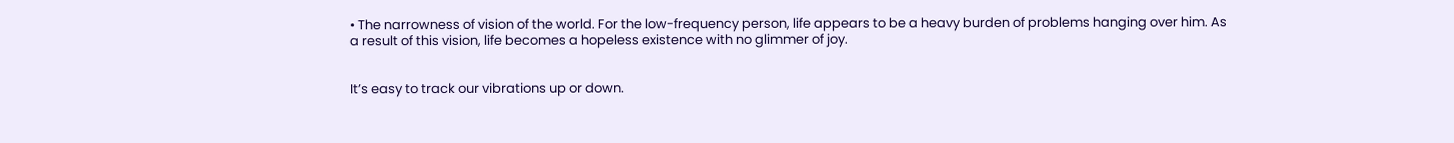• The narrowness of vision of the world. For the low-frequency person, life appears to be a heavy burden of problems hanging over him. As a result of this vision, life becomes a hopeless existence with no glimmer of joy.


It’s easy to track our vibrations up or down.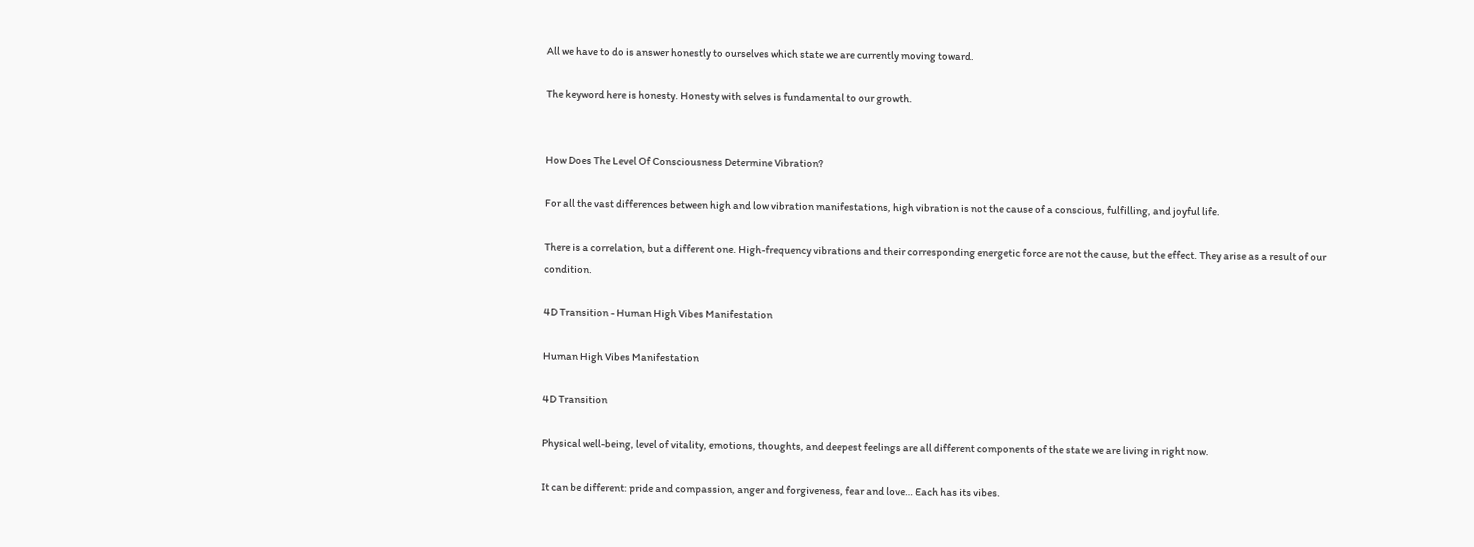All we have to do is answer honestly to ourselves which state we are currently moving toward.

The keyword here is honesty. Honesty with selves is fundamental to our growth.


How Does The Level Of Consciousness Determine Vibration?

For all the vast differences between high and low vibration manifestations, high vibration is not the cause of a conscious, fulfilling, and joyful life.

There is a correlation, but a different one. High-frequency vibrations and their corresponding energetic force are not the cause, but the effect. They arise as a result of our condition.

4D Transition - Human High Vibes Manifestation

Human High Vibes Manifestation

4D Transition

Physical well-being, level of vitality, emotions, thoughts, and deepest feelings are all different components of the state we are living in right now.

It can be different: pride and compassion, anger and forgiveness, fear and love… Each has its vibes.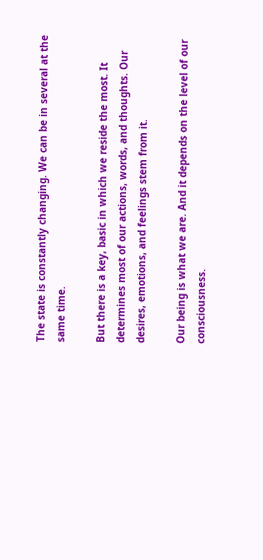The state is constantly changing. We can be in several at the same time.

But there is a key, basic in which we reside the most. It determines most of our actions, words, and thoughts. Our desires, emotions, and feelings stem from it.

Our being is what we are. And it depends on the level of our consciousness.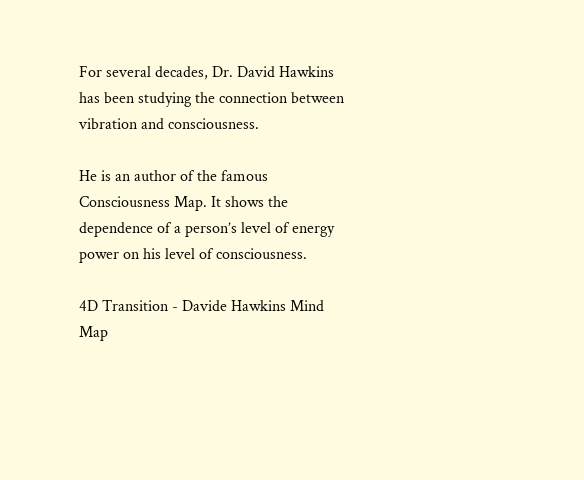For several decades, Dr. David Hawkins has been studying the connection between vibration and consciousness.

He is an author of the famous Consciousness Map. It shows the dependence of a person’s level of energy power on his level of consciousness.

4D Transition - Davide Hawkins Mind Map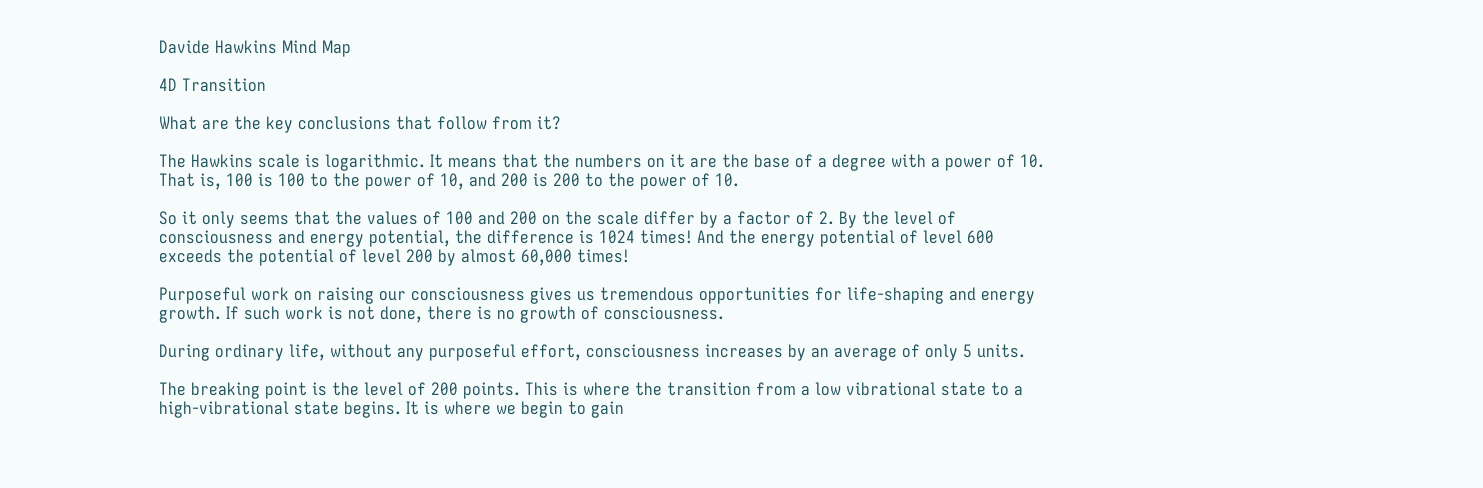Davide Hawkins Mind Map

4D Transition

What are the key conclusions that follow from it?

The Hawkins scale is logarithmic. It means that the numbers on it are the base of a degree with a power of 10. That is, 100 is 100 to the power of 10, and 200 is 200 to the power of 10.

So it only seems that the values of 100 and 200 on the scale differ by a factor of 2. By the level of consciousness and energy potential, the difference is 1024 times! And the energy potential of level 600 exceeds the potential of level 200 by almost 60,000 times!

Purposeful work on raising our consciousness gives us tremendous opportunities for life-shaping and energy growth. If such work is not done, there is no growth of consciousness.

During ordinary life, without any purposeful effort, consciousness increases by an average of only 5 units.

The breaking point is the level of 200 points. This is where the transition from a low vibrational state to a high-vibrational state begins. It is where we begin to gain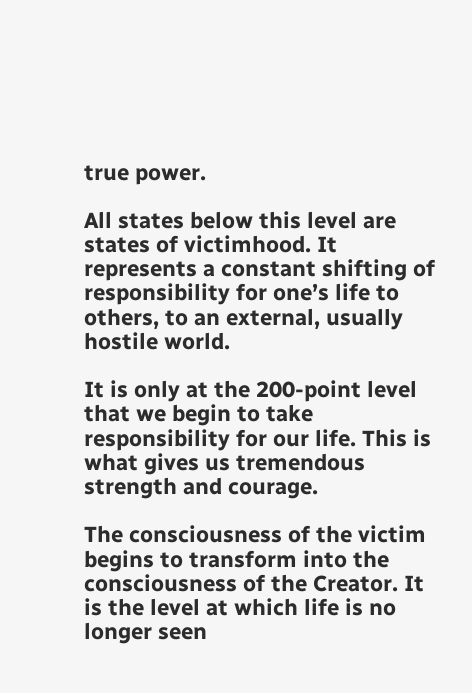true power.

All states below this level are states of victimhood. It represents a constant shifting of responsibility for one’s life to others, to an external, usually hostile world.

It is only at the 200-point level that we begin to take responsibility for our life. This is what gives us tremendous strength and courage.

The consciousness of the victim begins to transform into the consciousness of the Creator. It is the level at which life is no longer seen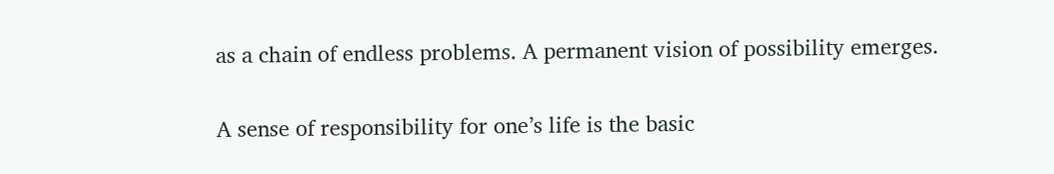as a chain of endless problems. A permanent vision of possibility emerges.

A sense of responsibility for one’s life is the basic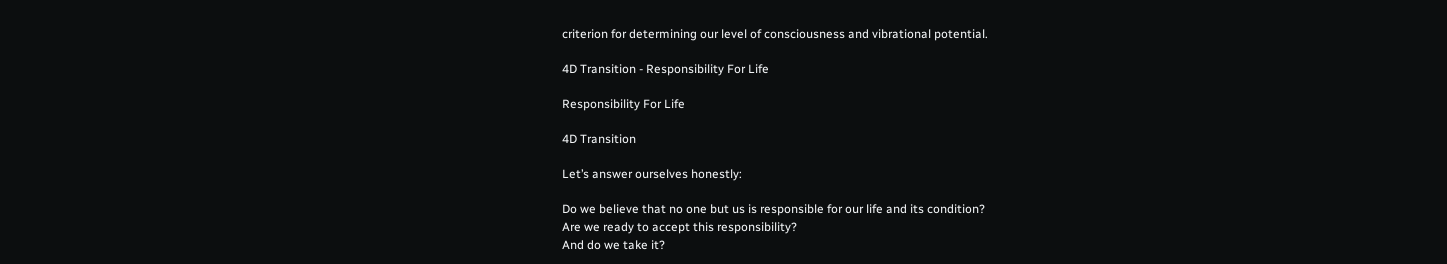criterion for determining our level of consciousness and vibrational potential.

4D Transition - Responsibility For Life

Responsibility For Life

4D Transition

Let’s answer ourselves honestly:

Do we believe that no one but us is responsible for our life and its condition?
Are we ready to accept this responsibility?
And do we take it?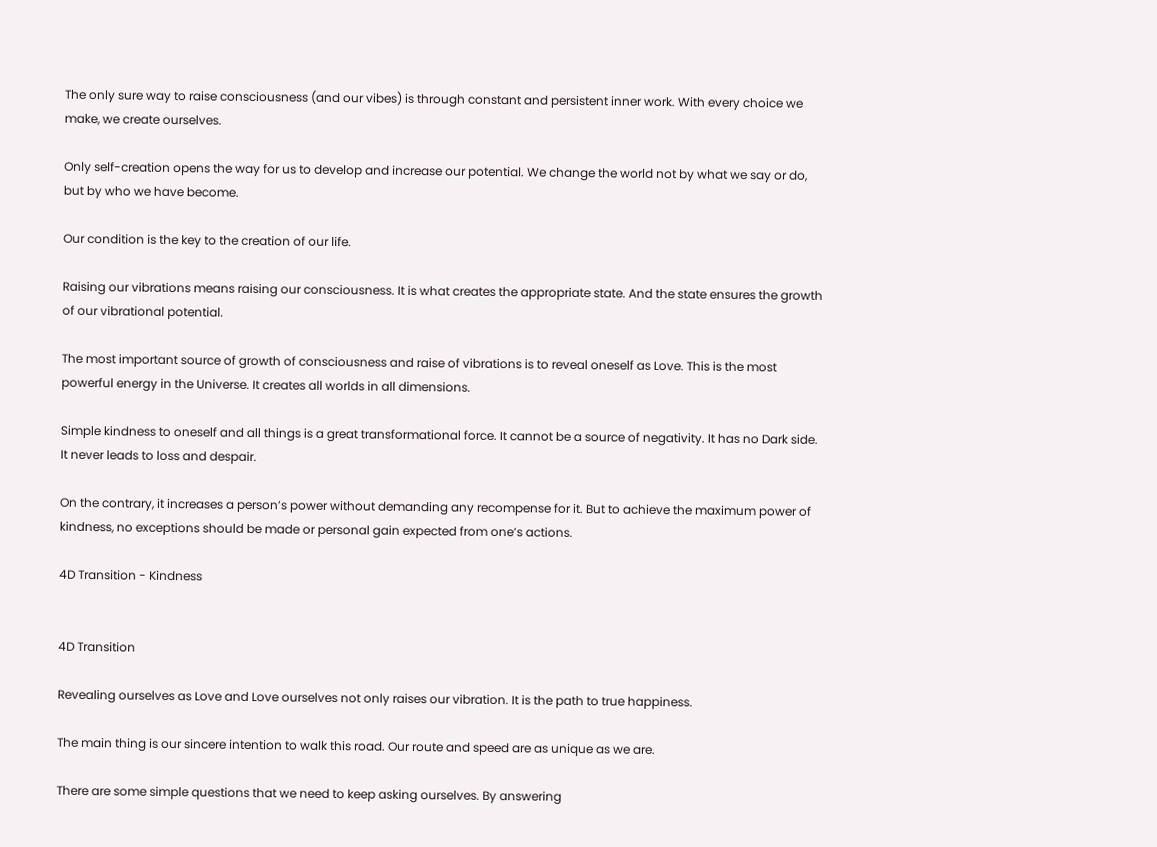The only sure way to raise consciousness (and our vibes) is through constant and persistent inner work. With every choice we make, we create ourselves.

Only self-creation opens the way for us to develop and increase our potential. We change the world not by what we say or do, but by who we have become.

Our condition is the key to the creation of our life.

Raising our vibrations means raising our consciousness. It is what creates the appropriate state. And the state ensures the growth of our vibrational potential.

The most important source of growth of consciousness and raise of vibrations is to reveal oneself as Love. This is the most powerful energy in the Universe. It creates all worlds in all dimensions.

Simple kindness to oneself and all things is a great transformational force. It cannot be a source of negativity. It has no Dark side. It never leads to loss and despair.

On the contrary, it increases a person’s power without demanding any recompense for it. But to achieve the maximum power of kindness, no exceptions should be made or personal gain expected from one’s actions.

4D Transition - Kindness


4D Transition

Revealing ourselves as Love and Love ourselves not only raises our vibration. It is the path to true happiness.

The main thing is our sincere intention to walk this road. Our route and speed are as unique as we are.

There are some simple questions that we need to keep asking ourselves. By answering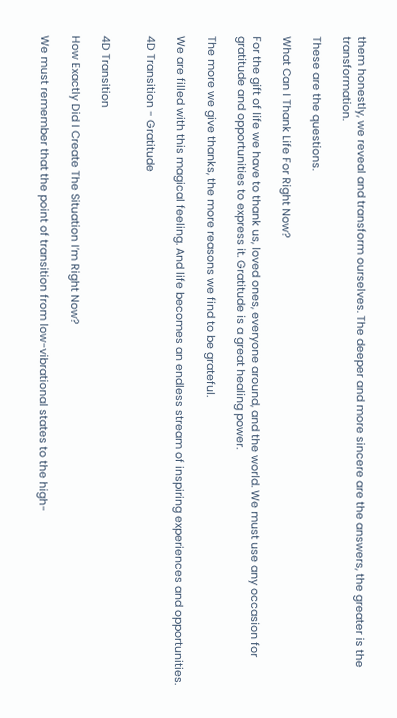them honestly, we reveal and transform ourselves. The deeper and more sincere are the answers, the greater is the transformation.

These are the questions.

What Can I Thank Life For Right Now?

For the gift of life we have to thank us, loved ones, everyone around, and the world. We must use any occasion for gratitude and opportunities to express it. Gratitude is a great healing power.

The more we give thanks, the more reasons we find to be grateful.

We are filled with this magical feeling. And life becomes an endless stream of inspiring experiences and opportunities.

4D Transition - Gratitude


4D Transition

How Exactly Did I Create The Situation I’m Right Now?

We must remember that the point of transition from low-vibrational states to the high-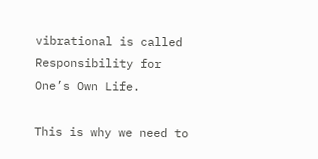vibrational is called Responsibility for One’s Own Life.

This is why we need to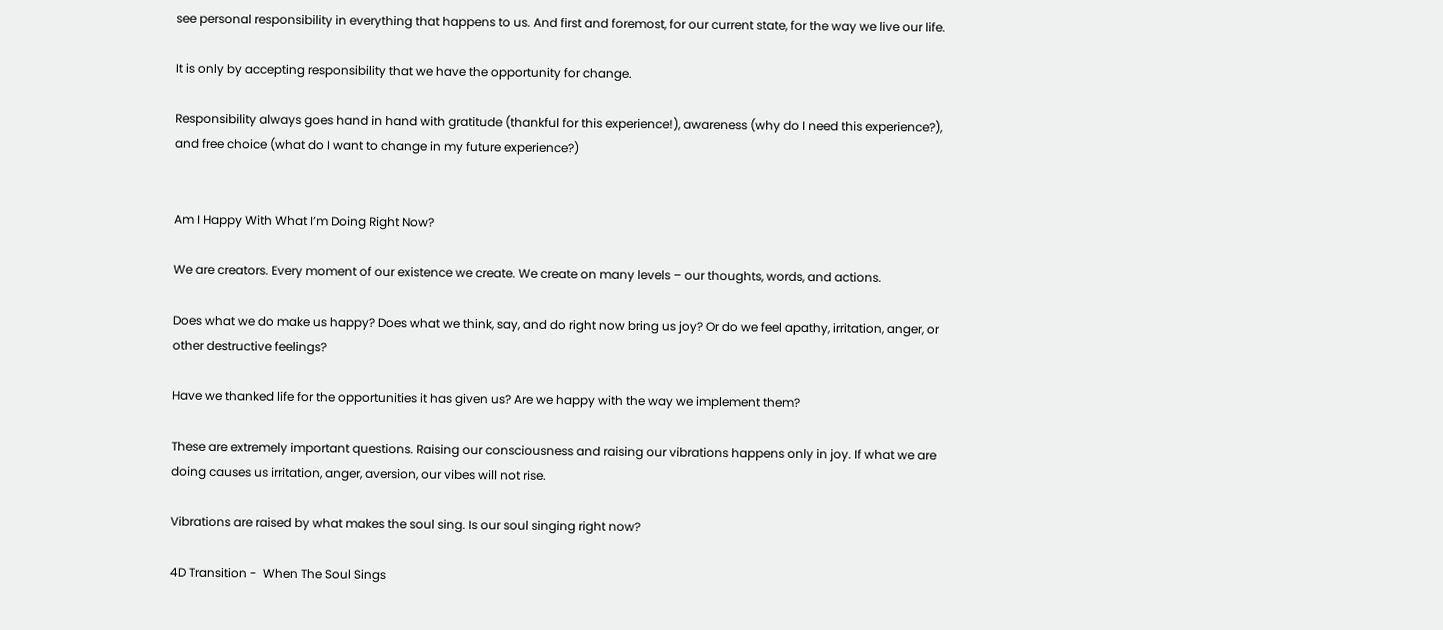see personal responsibility in everything that happens to us. And first and foremost, for our current state, for the way we live our life.

It is only by accepting responsibility that we have the opportunity for change.

Responsibility always goes hand in hand with gratitude (thankful for this experience!), awareness (why do I need this experience?), and free choice (what do I want to change in my future experience?)


Am I Happy With What I’m Doing Right Now?

We are creators. Every moment of our existence we create. We create on many levels – our thoughts, words, and actions.

Does what we do make us happy? Does what we think, say, and do right now bring us joy? Or do we feel apathy, irritation, anger, or other destructive feelings?

Have we thanked life for the opportunities it has given us? Are we happy with the way we implement them?

These are extremely important questions. Raising our consciousness and raising our vibrations happens only in joy. If what we are doing causes us irritation, anger, aversion, our vibes will not rise.

Vibrations are raised by what makes the soul sing. Is our soul singing right now?

4D Transition -  When The Soul Sings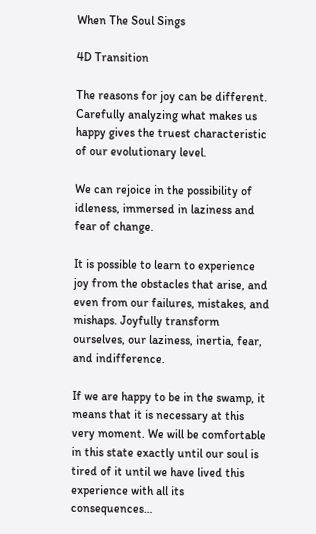When The Soul Sings

4D Transition

The reasons for joy can be different. Carefully analyzing what makes us happy gives the truest characteristic of our evolutionary level.

We can rejoice in the possibility of idleness, immersed in laziness and fear of change.

It is possible to learn to experience joy from the obstacles that arise, and even from our failures, mistakes, and mishaps. Joyfully transform ourselves, our laziness, inertia, fear, and indifference.

If we are happy to be in the swamp, it means that it is necessary at this very moment. We will be comfortable in this state exactly until our soul is tired of it until we have lived this experience with all its consequences…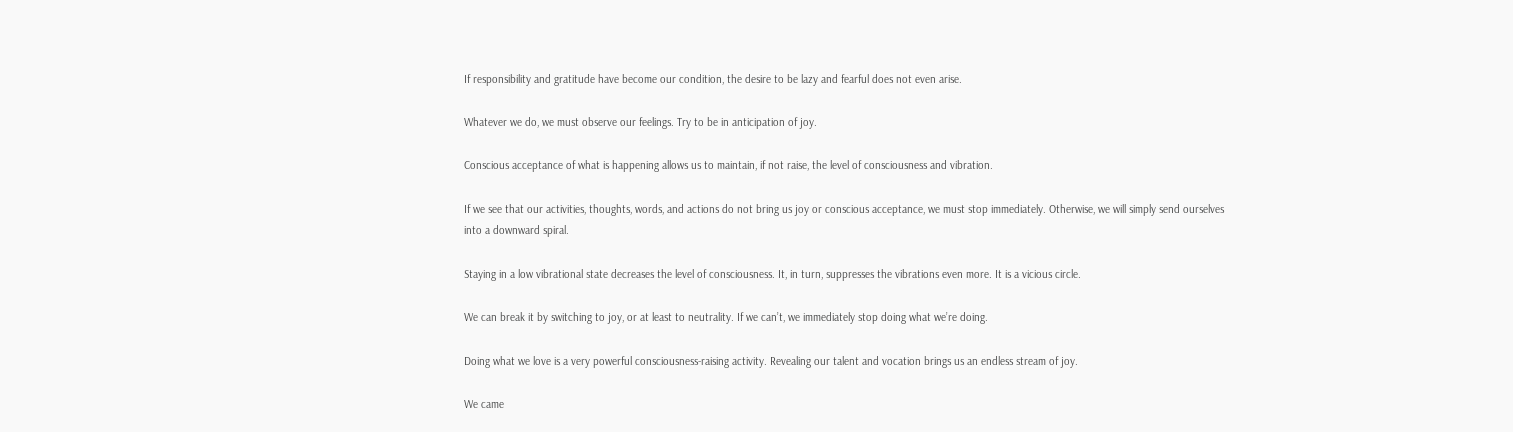If responsibility and gratitude have become our condition, the desire to be lazy and fearful does not even arise.

Whatever we do, we must observe our feelings. Try to be in anticipation of joy.

Conscious acceptance of what is happening allows us to maintain, if not raise, the level of consciousness and vibration.

If we see that our activities, thoughts, words, and actions do not bring us joy or conscious acceptance, we must stop immediately. Otherwise, we will simply send ourselves into a downward spiral.

Staying in a low vibrational state decreases the level of consciousness. It, in turn, suppresses the vibrations even more. It is a vicious circle.

We can break it by switching to joy, or at least to neutrality. If we can’t, we immediately stop doing what we’re doing.

Doing what we love is a very powerful consciousness-raising activity. Revealing our talent and vocation brings us an endless stream of joy.

We came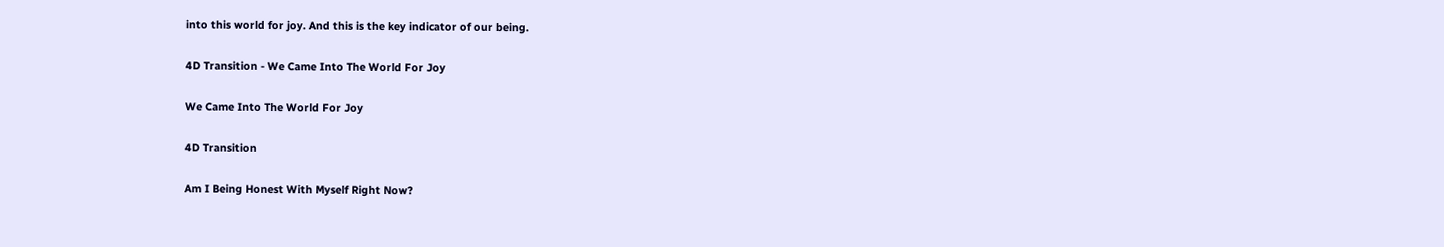into this world for joy. And this is the key indicator of our being.

4D Transition - We Came Into The World For Joy

We Came Into The World For Joy

4D Transition

Am I Being Honest With Myself Right Now?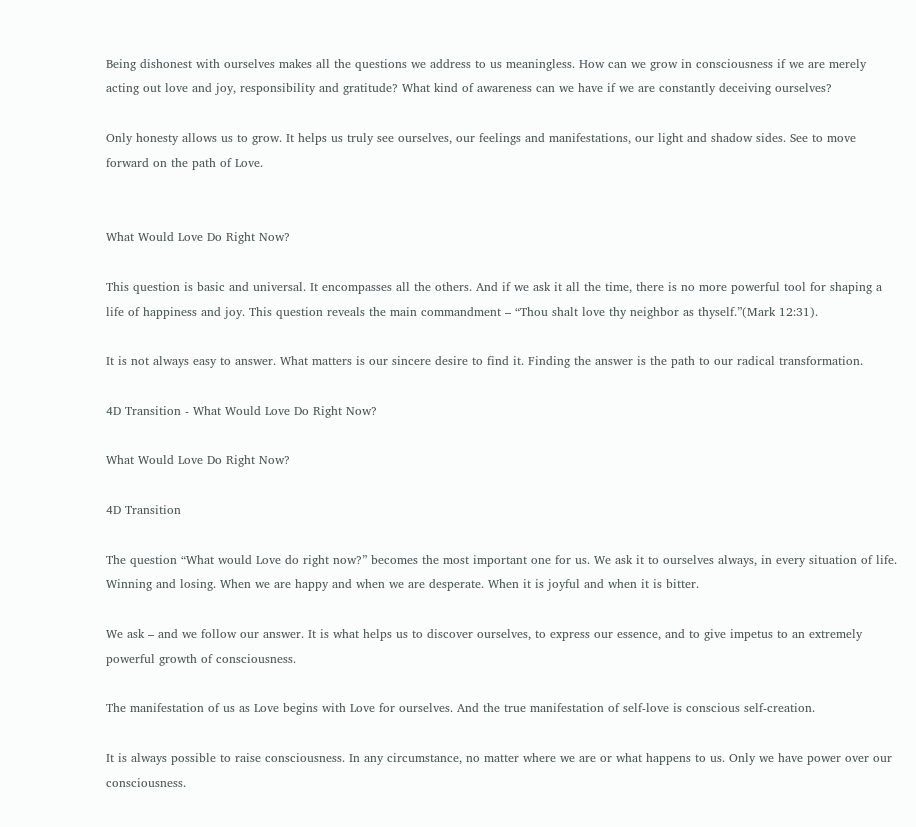Being dishonest with ourselves makes all the questions we address to us meaningless. How can we grow in consciousness if we are merely acting out love and joy, responsibility and gratitude? What kind of awareness can we have if we are constantly deceiving ourselves?

Only honesty allows us to grow. It helps us truly see ourselves, our feelings and manifestations, our light and shadow sides. See to move forward on the path of Love.


What Would Love Do Right Now?

This question is basic and universal. It encompasses all the others. And if we ask it all the time, there is no more powerful tool for shaping a life of happiness and joy. This question reveals the main commandment – “Thou shalt love thy neighbor as thyself.”(Mark 12:31).

It is not always easy to answer. What matters is our sincere desire to find it. Finding the answer is the path to our radical transformation.

4D Transition - What Would Love Do Right Now?

What Would Love Do Right Now?

4D Transition

The question “What would Love do right now?” becomes the most important one for us. We ask it to ourselves always, in every situation of life. Winning and losing. When we are happy and when we are desperate. When it is joyful and when it is bitter.

We ask – and we follow our answer. It is what helps us to discover ourselves, to express our essence, and to give impetus to an extremely powerful growth of consciousness.

The manifestation of us as Love begins with Love for ourselves. And the true manifestation of self-love is conscious self-creation.

It is always possible to raise consciousness. In any circumstance, no matter where we are or what happens to us. Only we have power over our consciousness.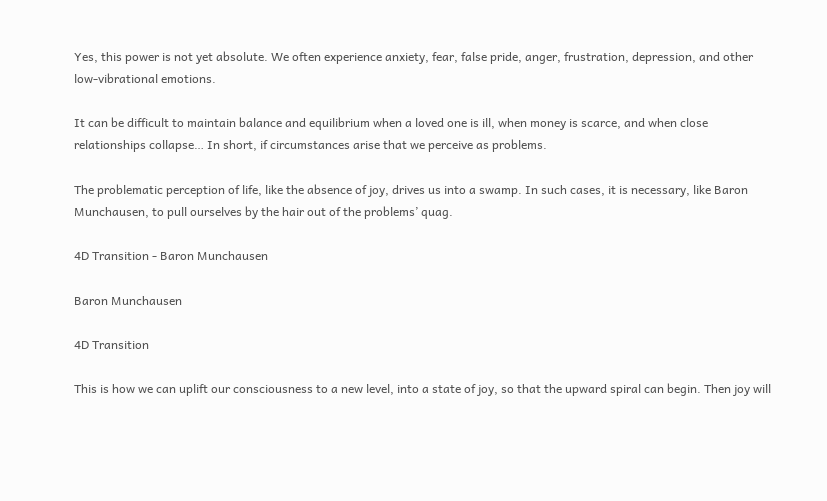Yes, this power is not yet absolute. We often experience anxiety, fear, false pride, anger, frustration, depression, and other low-vibrational emotions.

It can be difficult to maintain balance and equilibrium when a loved one is ill, when money is scarce, and when close relationships collapse… In short, if circumstances arise that we perceive as problems.

The problematic perception of life, like the absence of joy, drives us into a swamp. In such cases, it is necessary, like Baron Munchausen, to pull ourselves by the hair out of the problems’ quag.

4D Transition - Baron Munchausen

Baron Munchausen

4D Transition

This is how we can uplift our consciousness to a new level, into a state of joy, so that the upward spiral can begin. Then joy will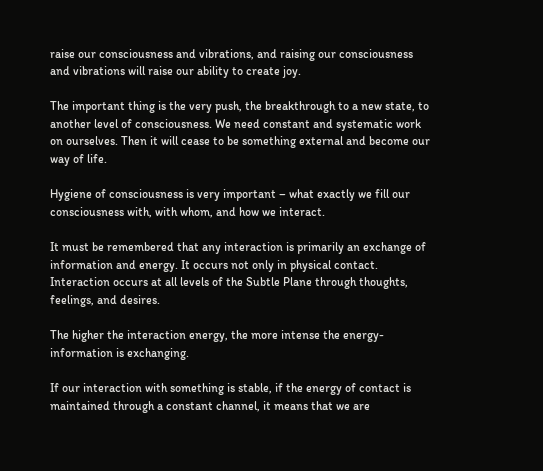raise our consciousness and vibrations, and raising our consciousness and vibrations will raise our ability to create joy.

The important thing is the very push, the breakthrough to a new state, to another level of consciousness. We need constant and systematic work on ourselves. Then it will cease to be something external and become our way of life.

Hygiene of consciousness is very important – what exactly we fill our consciousness with, with whom, and how we interact.

It must be remembered that any interaction is primarily an exchange of information and energy. It occurs not only in physical contact. Interaction occurs at all levels of the Subtle Plane through thoughts, feelings, and desires.

The higher the interaction energy, the more intense the energy-information is exchanging.

If our interaction with something is stable, if the energy of contact is maintained through a constant channel, it means that we are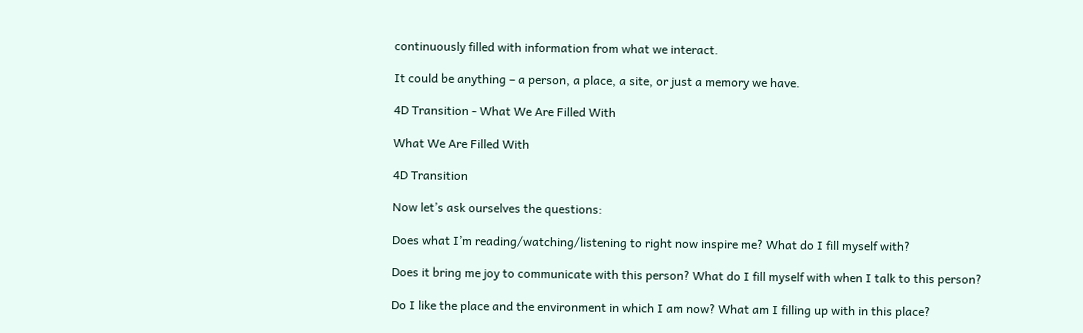continuously filled with information from what we interact.

It could be anything – a person, a place, a site, or just a memory we have.

4D Transition - What We Are Filled With

What We Are Filled With

4D Transition

Now let’s ask ourselves the questions:

Does what I’m reading/watching/listening to right now inspire me? What do I fill myself with?

Does it bring me joy to communicate with this person? What do I fill myself with when I talk to this person?

Do I like the place and the environment in which I am now? What am I filling up with in this place?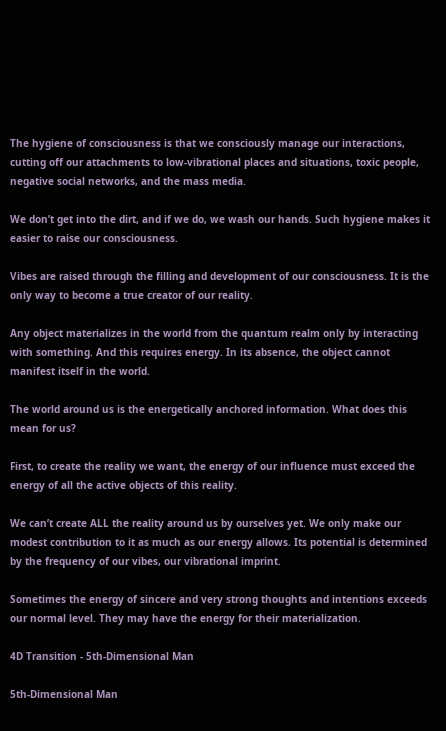The hygiene of consciousness is that we consciously manage our interactions, cutting off our attachments to low-vibrational places and situations, toxic people, negative social networks, and the mass media.

We don’t get into the dirt, and if we do, we wash our hands. Such hygiene makes it easier to raise our consciousness.

Vibes are raised through the filling and development of our consciousness. It is the only way to become a true creator of our reality.

Any object materializes in the world from the quantum realm only by interacting with something. And this requires energy. In its absence, the object cannot manifest itself in the world.

The world around us is the energetically anchored information. What does this mean for us?

First, to create the reality we want, the energy of our influence must exceed the energy of all the active objects of this reality.

We can’t create ALL the reality around us by ourselves yet. We only make our modest contribution to it as much as our energy allows. Its potential is determined by the frequency of our vibes, our vibrational imprint.

Sometimes the energy of sincere and very strong thoughts and intentions exceeds our normal level. They may have the energy for their materialization.

4D Transition - 5th-Dimensional Man

5th-Dimensional Man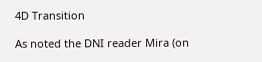4D Transition

As noted the DNI reader Mira (on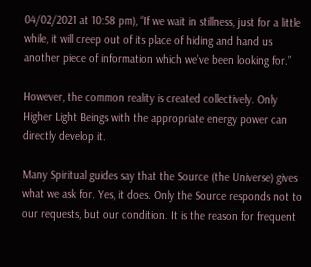04/02/2021 at 10:58 pm), “If we wait in stillness, just for a little while, it will creep out of its place of hiding and hand us another piece of information which we’ve been looking for.”

However, the common reality is created collectively. Only Higher Light Beings with the appropriate energy power can directly develop it.

Many Spiritual guides say that the Source (the Universe) gives what we ask for. Yes, it does. Only the Source responds not to our requests, but our condition. It is the reason for frequent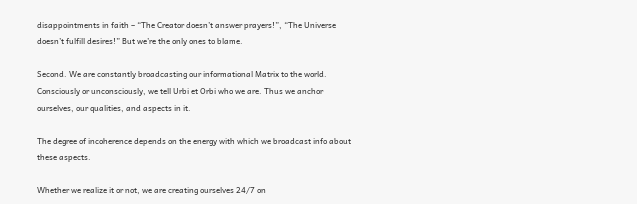disappointments in faith – “The Creator doesn’t answer prayers!”, “The Universe doesn’t fulfill desires!” But we’re the only ones to blame.

Second. We are constantly broadcasting our informational Matrix to the world. Consciously or unconsciously, we tell Urbi et Orbi who we are. Thus we anchor ourselves, our qualities, and aspects in it.

The degree of incoherence depends on the energy with which we broadcast info about these aspects.

Whether we realize it or not, we are creating ourselves 24/7 on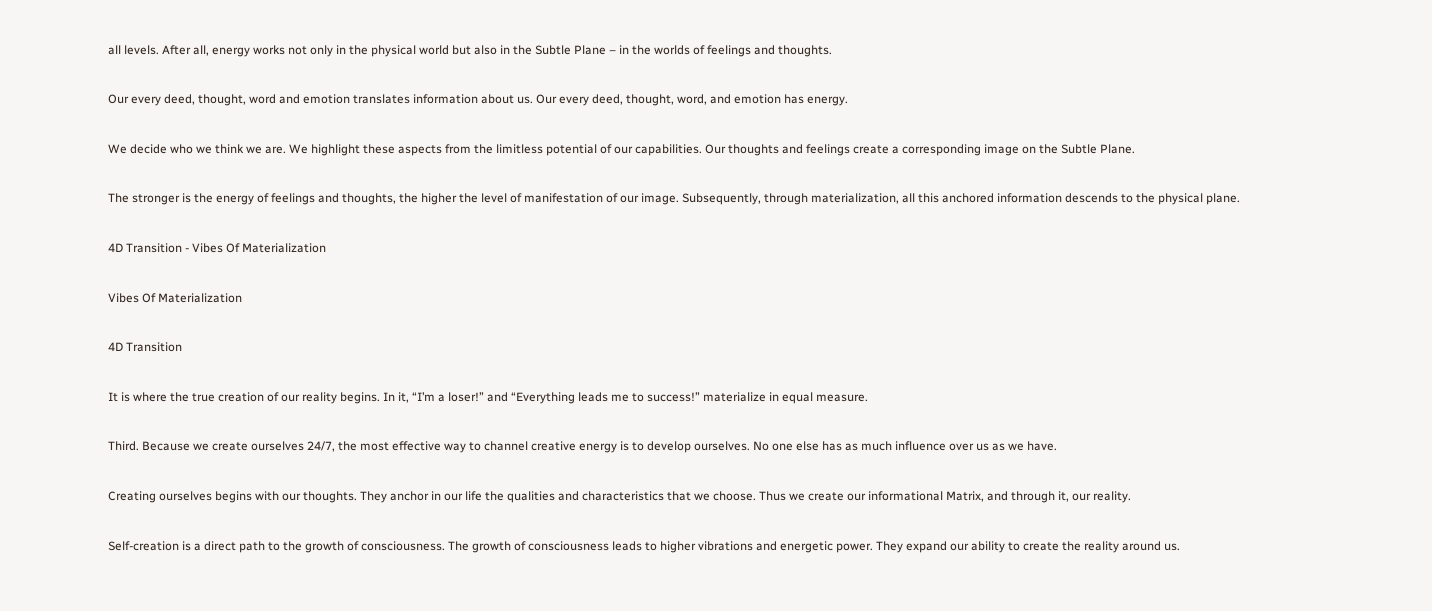all levels. After all, energy works not only in the physical world but also in the Subtle Plane – in the worlds of feelings and thoughts.

Our every deed, thought, word and emotion translates information about us. Our every deed, thought, word, and emotion has energy.

We decide who we think we are. We highlight these aspects from the limitless potential of our capabilities. Our thoughts and feelings create a corresponding image on the Subtle Plane.

The stronger is the energy of feelings and thoughts, the higher the level of manifestation of our image. Subsequently, through materialization, all this anchored information descends to the physical plane.

4D Transition - Vibes Of Materialization

Vibes Of Materialization

4D Transition

It is where the true creation of our reality begins. In it, “I’m a loser!” and “Everything leads me to success!” materialize in equal measure.

Third. Because we create ourselves 24/7, the most effective way to channel creative energy is to develop ourselves. No one else has as much influence over us as we have.

Creating ourselves begins with our thoughts. They anchor in our life the qualities and characteristics that we choose. Thus we create our informational Matrix, and through it, our reality.

Self-creation is a direct path to the growth of consciousness. The growth of consciousness leads to higher vibrations and energetic power. They expand our ability to create the reality around us.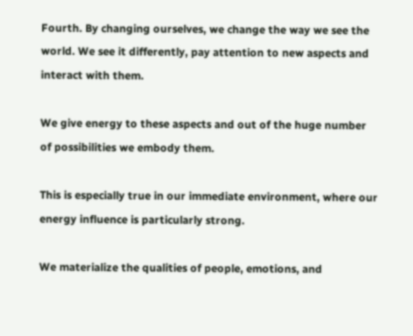Fourth. By changing ourselves, we change the way we see the world. We see it differently, pay attention to new aspects and interact with them.

We give energy to these aspects and out of the huge number of possibilities we embody them.

This is especially true in our immediate environment, where our energy influence is particularly strong.

We materialize the qualities of people, emotions, and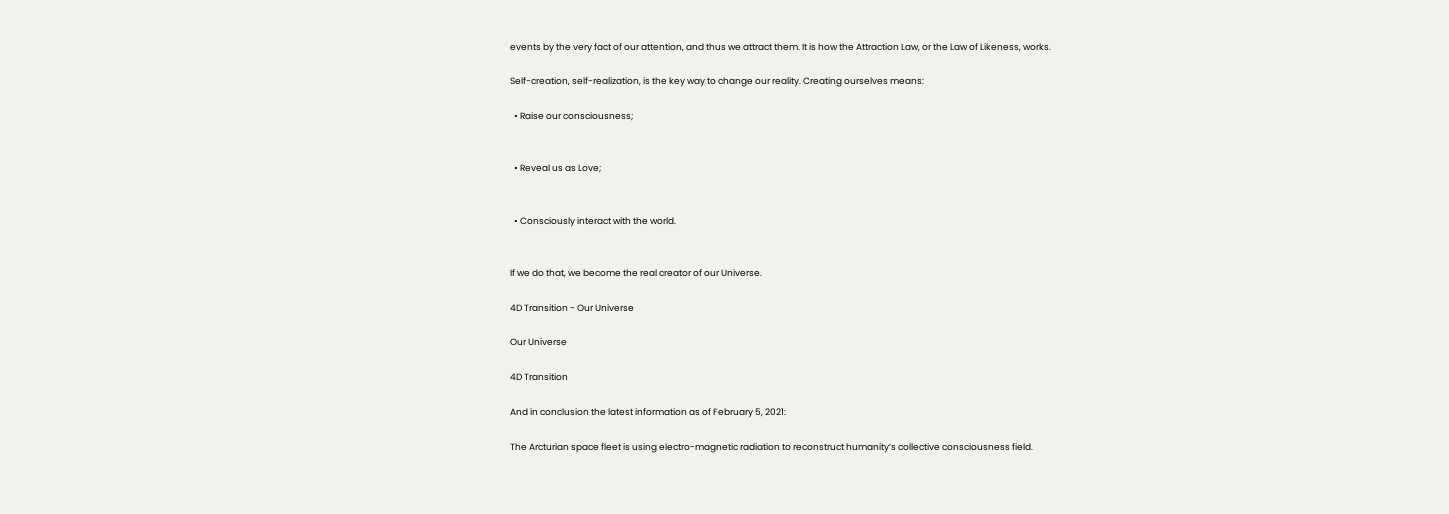events by the very fact of our attention, and thus we attract them. It is how the Attraction Law, or the Law of Likeness, works.

Self-creation, self-realization, is the key way to change our reality. Creating ourselves means:

  • Raise our consciousness;


  • Reveal us as Love;


  • Consciously interact with the world.


If we do that, we become the real creator of our Universe.

4D Transition - Our Universe

Our Universe

4D Transition

And in conclusion the latest information as of February 5, 2021:

The Arcturian space fleet is using electro-magnetic radiation to reconstruct humanity’s collective consciousness field.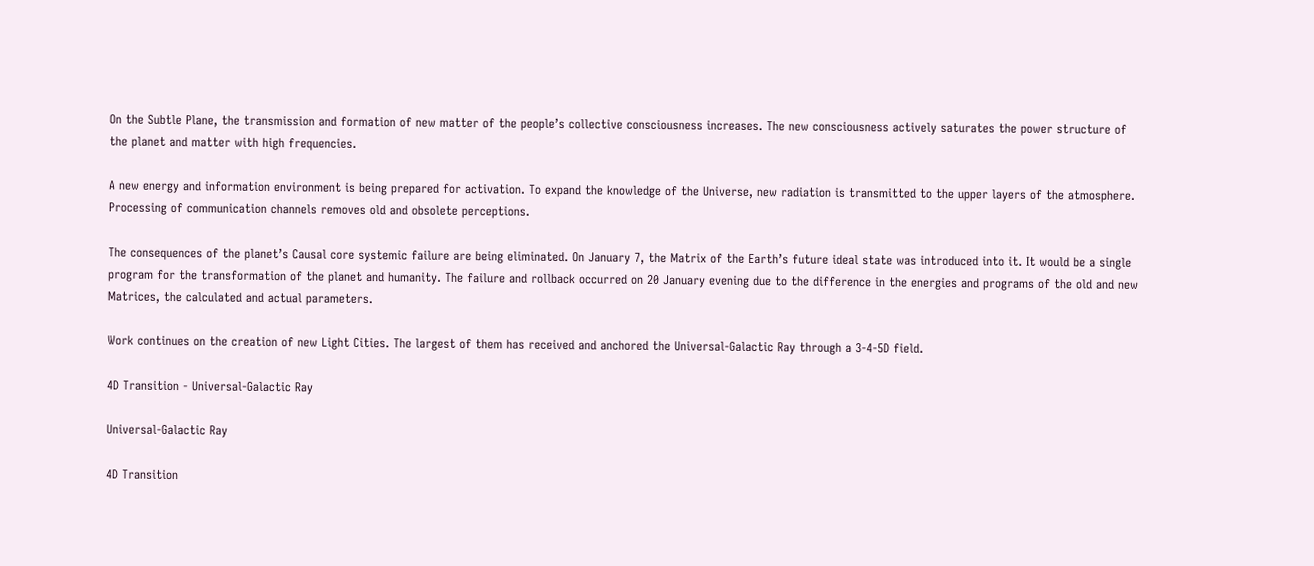On the Subtle Plane, the transmission and formation of new matter of the people’s collective consciousness increases. The new consciousness actively saturates the power structure of the planet and matter with high frequencies.

A new energy and information environment is being prepared for activation. To expand the knowledge of the Universe, new radiation is transmitted to the upper layers of the atmosphere. Processing of communication channels removes old and obsolete perceptions.

The consequences of the planet’s Causal core systemic failure are being eliminated. On January 7, the Matrix of the Earth’s future ideal state was introduced into it. It would be a single program for the transformation of the planet and humanity. The failure and rollback occurred on 20 January evening due to the difference in the energies and programs of the old and new Matrices, the calculated and actual parameters.

Work continues on the creation of new Light Cities. The largest of them has received and anchored the Universal-Galactic Ray through a 3-4-5D field.

4D Transition - Universal-Galactic Ray

Universal-Galactic Ray

4D Transition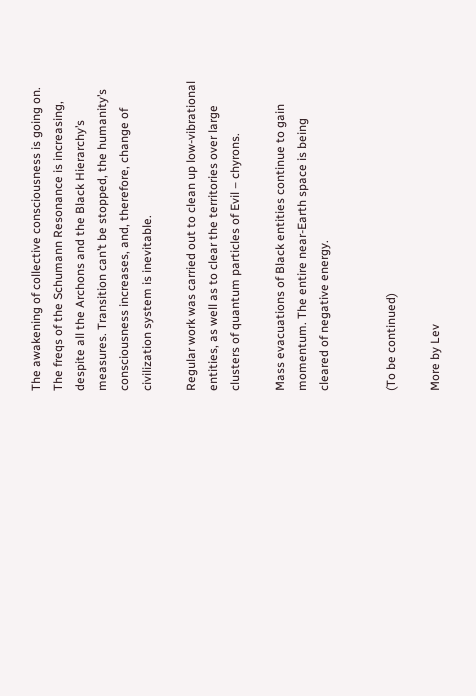The awakening of collective consciousness is going on. The freqs of the Schumann Resonance is increasing, despite all the Archons and the Black Hierarchy’s measures. Transition can’t be stopped, the humanity’s consciousness increases, and, therefore, change of civilization system is inevitable.

Regular work was carried out to clean up low-vibrational entities, as well as to clear the territories over large clusters of quantum particles of Evil – chyrons.

Mass evacuations of Black entities continue to gain momentum. The entire near-Earth space is being cleared of negative energy.


(To be continued)

More by Lev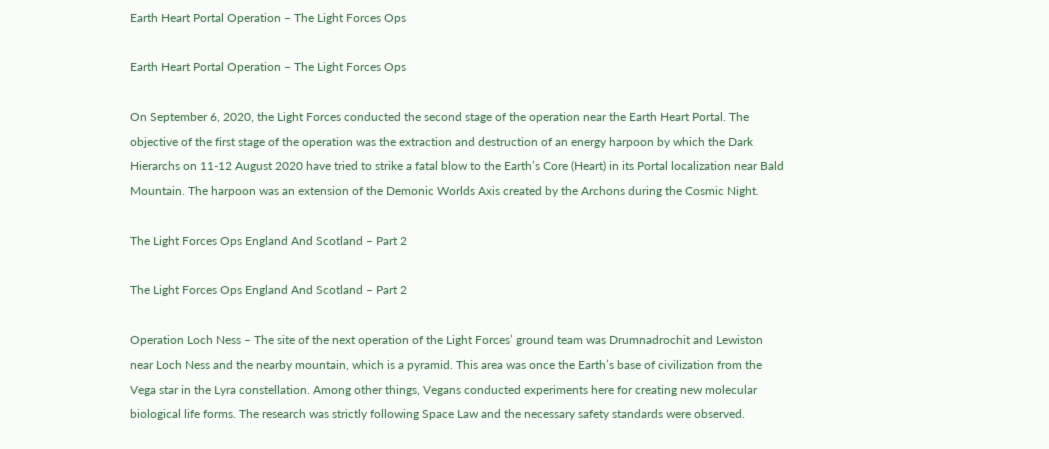Earth Heart Portal Operation – The Light Forces Ops

Earth Heart Portal Operation – The Light Forces Ops

On September 6, 2020, the Light Forces conducted the second stage of the operation near the Earth Heart Portal. The objective of the first stage of the operation was the extraction and destruction of an energy harpoon by which the Dark Hierarchs on 11-12 August 2020 have tried to strike a fatal blow to the Earth’s Core (Heart) in its Portal localization near Bald Mountain. The harpoon was an extension of the Demonic Worlds Axis created by the Archons during the Cosmic Night.

The Light Forces Ops England And Scotland – Part 2

The Light Forces Ops England And Scotland – Part 2

Operation Loch Ness – The site of the next operation of the Light Forces’ ground team was Drumnadrochit and Lewiston near Loch Ness and the nearby mountain, which is a pyramid. This area was once the Earth’s base of civilization from the Vega star in the Lyra constellation. Among other things, Vegans conducted experiments here for creating new molecular biological life forms. The research was strictly following Space Law and the necessary safety standards were observed.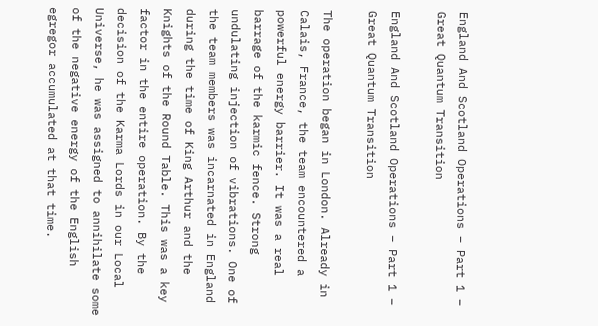England And Scotland Operations – Part 1 – Great Quantum Transition

England And Scotland Operations – Part 1 – Great Quantum Transition

The operation began in London. Already in Calais, France, the team encountered a powerful energy barrier. It was a real barrage of the karmic fence. Strong undulating injection of vibrations. One of the team members was incarnated in England during the time of King Arthur and the Knights of the Round Table. This was a key factor in the entire operation. By the decision of the Karma Lords in our Local Universe, he was assigned to annihilate some of the negative energy of the English egregor accumulated at that time.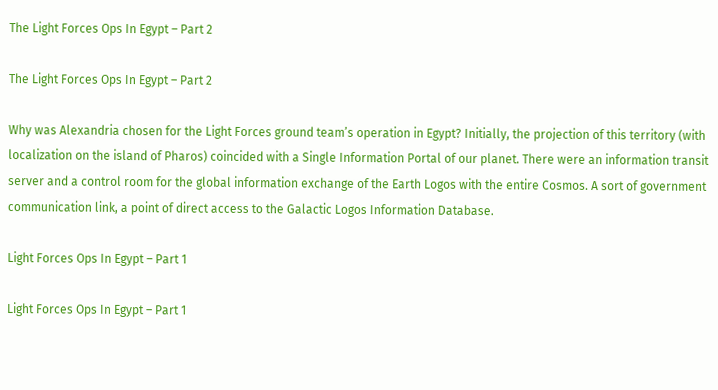The Light Forces Ops In Egypt – Part 2

The Light Forces Ops In Egypt – Part 2

Why was Alexandria chosen for the Light Forces ground team’s operation in Egypt? Initially, the projection of this territory (with localization on the island of Pharos) coincided with a Single Information Portal of our planet. There were an information transit server and a control room for the global information exchange of the Earth Logos with the entire Cosmos. A sort of government communication link, a point of direct access to the Galactic Logos Information Database.

Light Forces Ops In Egypt – Part 1

Light Forces Ops In Egypt – Part 1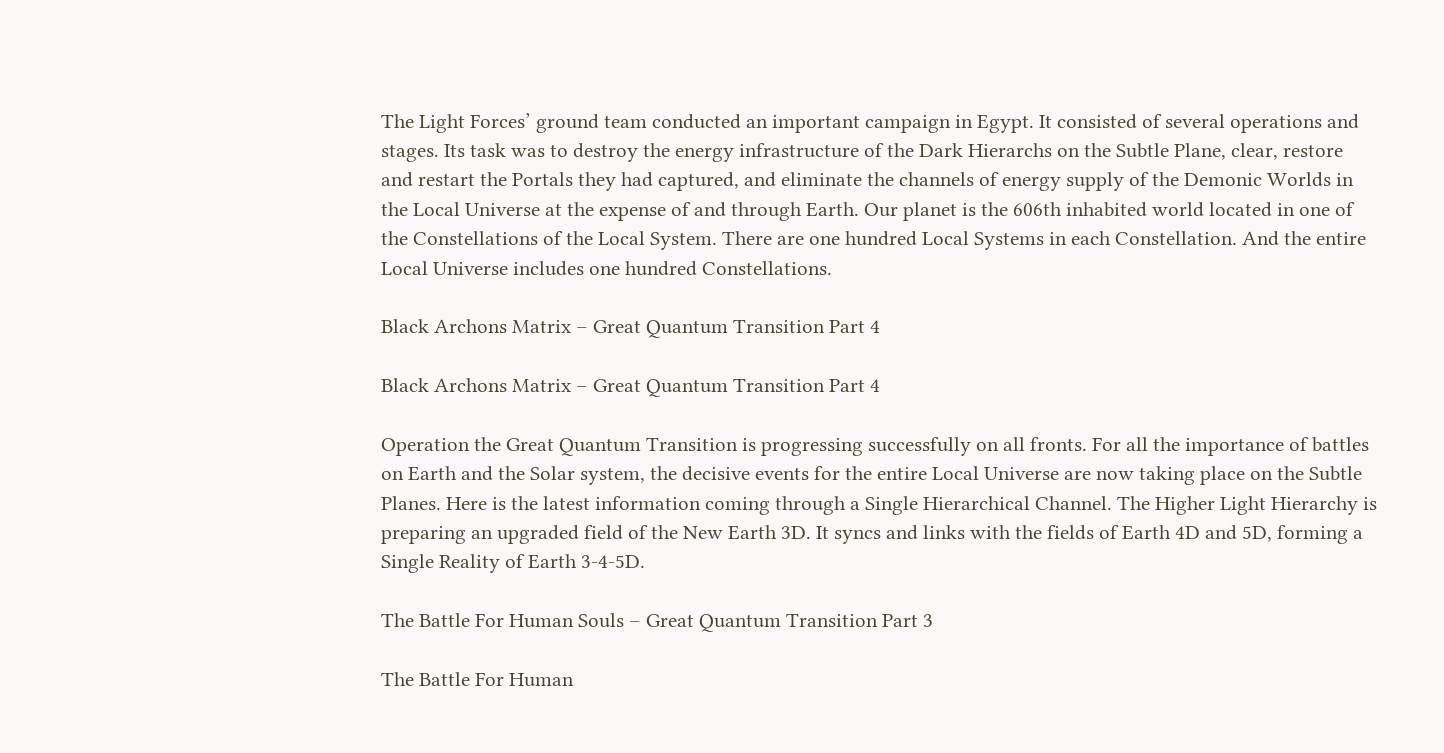The Light Forces’ ground team conducted an important campaign in Egypt. It consisted of several operations and stages. Its task was to destroy the energy infrastructure of the Dark Hierarchs on the Subtle Plane, clear, restore and restart the Portals they had captured, and eliminate the channels of energy supply of the Demonic Worlds in the Local Universe at the expense of and through Earth. Our planet is the 606th inhabited world located in one of the Constellations of the Local System. There are one hundred Local Systems in each Constellation. And the entire Local Universe includes one hundred Constellations.

Black Archons Matrix – Great Quantum Transition Part 4

Black Archons Matrix – Great Quantum Transition Part 4

Operation the Great Quantum Transition is progressing successfully on all fronts. For all the importance of battles on Earth and the Solar system, the decisive events for the entire Local Universe are now taking place on the Subtle Planes. Here is the latest information coming through a Single Hierarchical Channel. The Higher Light Hierarchy is preparing an upgraded field of the New Earth 3D. It syncs and links with the fields of Earth 4D and 5D, forming a Single Reality of Earth 3-4-5D.

The Battle For Human Souls – Great Quantum Transition Part 3

The Battle For Human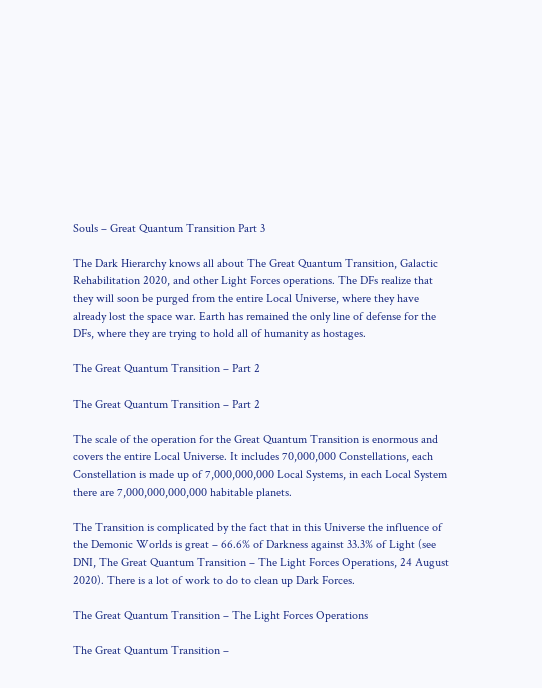Souls – Great Quantum Transition Part 3

The Dark Hierarchy knows all about The Great Quantum Transition, Galactic Rehabilitation 2020, and other Light Forces operations. The DFs realize that they will soon be purged from the entire Local Universe, where they have already lost the space war. Earth has remained the only line of defense for the DFs, where they are trying to hold all of humanity as hostages.

The Great Quantum Transition – Part 2

The Great Quantum Transition – Part 2

The scale of the operation for the Great Quantum Transition is enormous and covers the entire Local Universe. It includes 70,000,000 Constellations, each Constellation is made up of 7,000,000,000 Local Systems, in each Local System there are 7,000,000,000,000 habitable planets.

The Transition is complicated by the fact that in this Universe the influence of the Demonic Worlds is great – 66.6% of Darkness against 33.3% of Light (see DNI, The Great Quantum Transition – The Light Forces Operations, 24 August 2020). There is a lot of work to do to clean up Dark Forces.

The Great Quantum Transition – The Light Forces Operations

The Great Quantum Transition –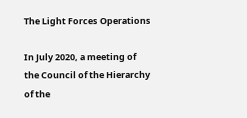The Light Forces Operations

In July 2020, a meeting of the Council of the Hierarchy of the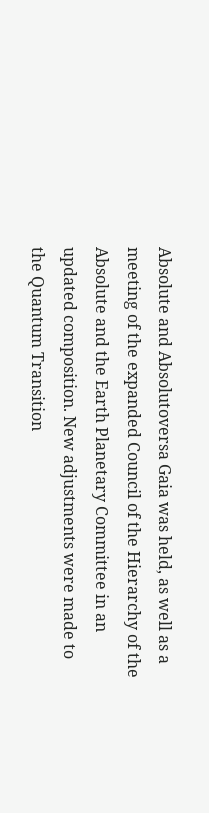Absolute and Absolutoversa Gaia was held, as well as a meeting of the expanded Council of the Hierarchy of the Absolute and the Earth Planetary Committee in an updated composition. New adjustments were made to the Quantum Transition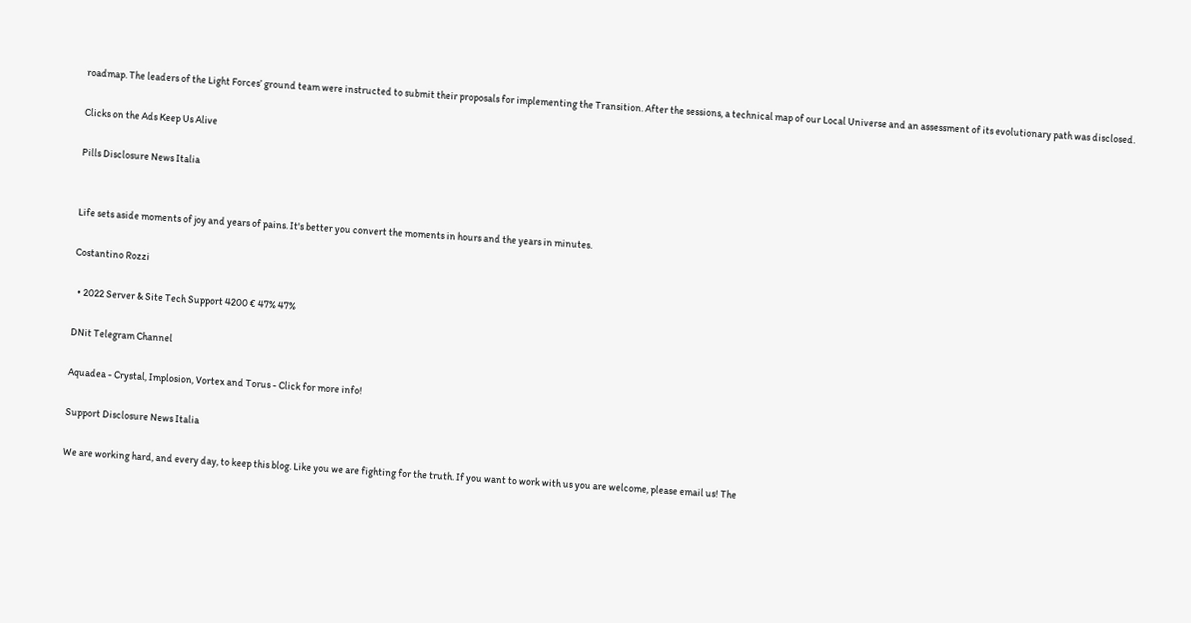roadmap. The leaders of the Light Forces’ ground team were instructed to submit their proposals for implementing the Transition. After the sessions, a technical map of our Local Universe and an assessment of its evolutionary path was disclosed.

Clicks on the Ads Keep Us Alive

Pills Disclosure News Italia


Life sets aside moments of joy and years of pains. It's better you convert the moments in hours and the years in minutes.

Costantino Rozzi

  • 2022 Server & Site Tech Support 4200 € 47% 47%

DNit Telegram Channel

Aquadea - Crystal, Implosion, Vortex and Torus - Click for more info!

Support Disclosure News Italia

We are working hard, and every day, to keep this blog. Like you we are fighting for the truth. If you want to work with us you are welcome, please email us! The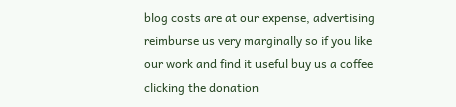blog costs are at our expense, advertising reimburse us very marginally so if you like our work and find it useful buy us a coffee clicking the donation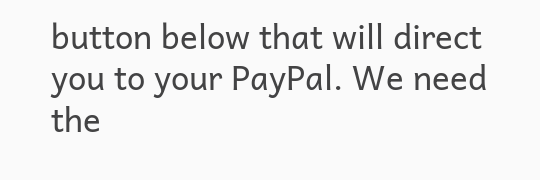button below that will direct you to your PayPal. We need the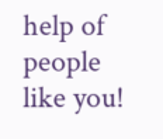help of people like you!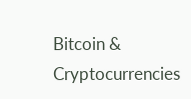Bitcoin & Cryptocurrencies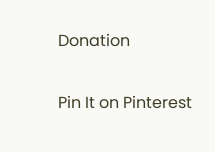Donation


Pin It on Pinterest